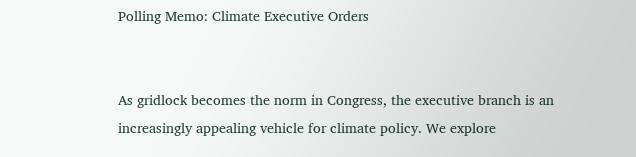Polling Memo: Climate Executive Orders


As gridlock becomes the norm in Congress, the executive branch is an increasingly appealing vehicle for climate policy. We explore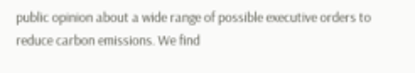public opinion about a wide range of possible executive orders to reduce carbon emissions. We find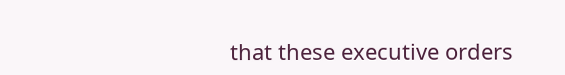that these executive orders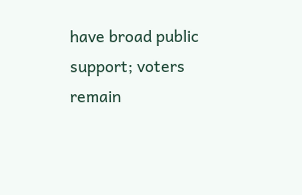have broad public support; voters remain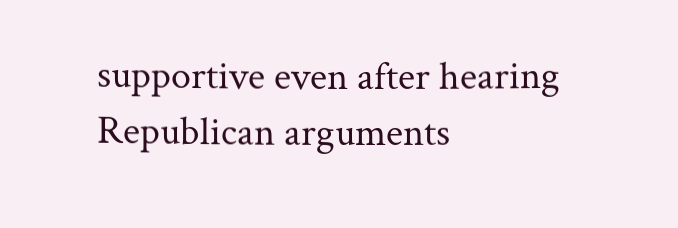supportive even after hearing Republican arguments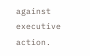against executive action.